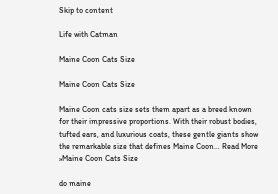Skip to content

Life with Catman

Maine Coon Cats Size

Maine Coon Cats Size

Maine Coon cats size sets them apart as a breed known for their impressive proportions. With their robust bodies, tufted ears, and luxurious coats, these gentle giants show the remarkable size that defines Maine Coon… Read More »Maine Coon Cats Size

do maine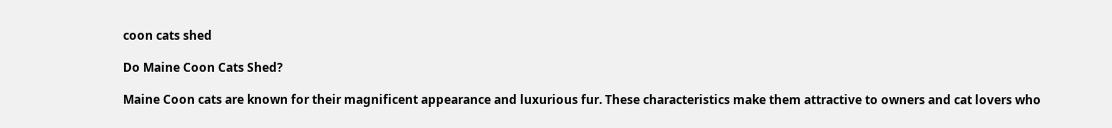coon cats shed

Do Maine Coon Cats Shed?

Maine Coon cats are known for their magnificent appearance and luxurious fur. These characteristics make them attractive to owners and cat lovers who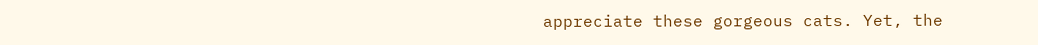appreciate these gorgeous cats. Yet, the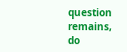question remains, do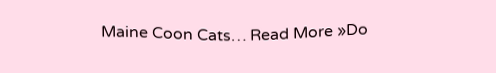Maine Coon Cats… Read More »Do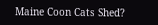Maine Coon Cats Shed?